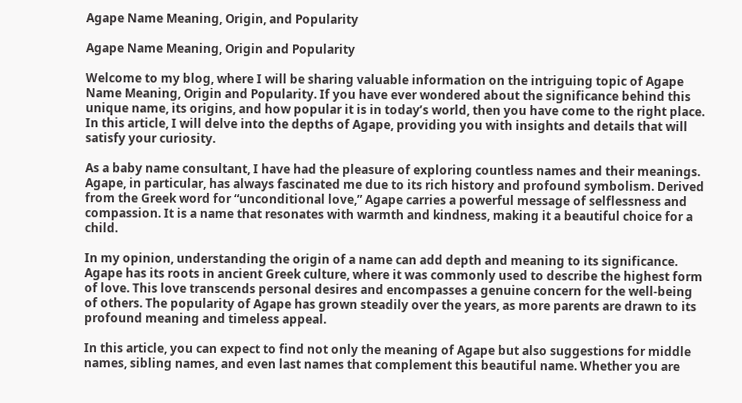Agape Name Meaning, Origin, and Popularity

Agape Name Meaning, Origin and Popularity

Welcome to my blog, where I will be sharing valuable information on the intriguing topic of Agape Name Meaning, Origin and Popularity. If you have ever wondered about the significance behind this unique name, its origins, and how popular it is in today’s world, then you have come to the right place. In this article, I will delve into the depths of Agape, providing you with insights and details that will satisfy your curiosity.

As a baby name consultant, I have had the pleasure of exploring countless names and their meanings. Agape, in particular, has always fascinated me due to its rich history and profound symbolism. Derived from the Greek word for “unconditional love,” Agape carries a powerful message of selflessness and compassion. It is a name that resonates with warmth and kindness, making it a beautiful choice for a child.

In my opinion, understanding the origin of a name can add depth and meaning to its significance. Agape has its roots in ancient Greek culture, where it was commonly used to describe the highest form of love. This love transcends personal desires and encompasses a genuine concern for the well-being of others. The popularity of Agape has grown steadily over the years, as more parents are drawn to its profound meaning and timeless appeal.

In this article, you can expect to find not only the meaning of Agape but also suggestions for middle names, sibling names, and even last names that complement this beautiful name. Whether you are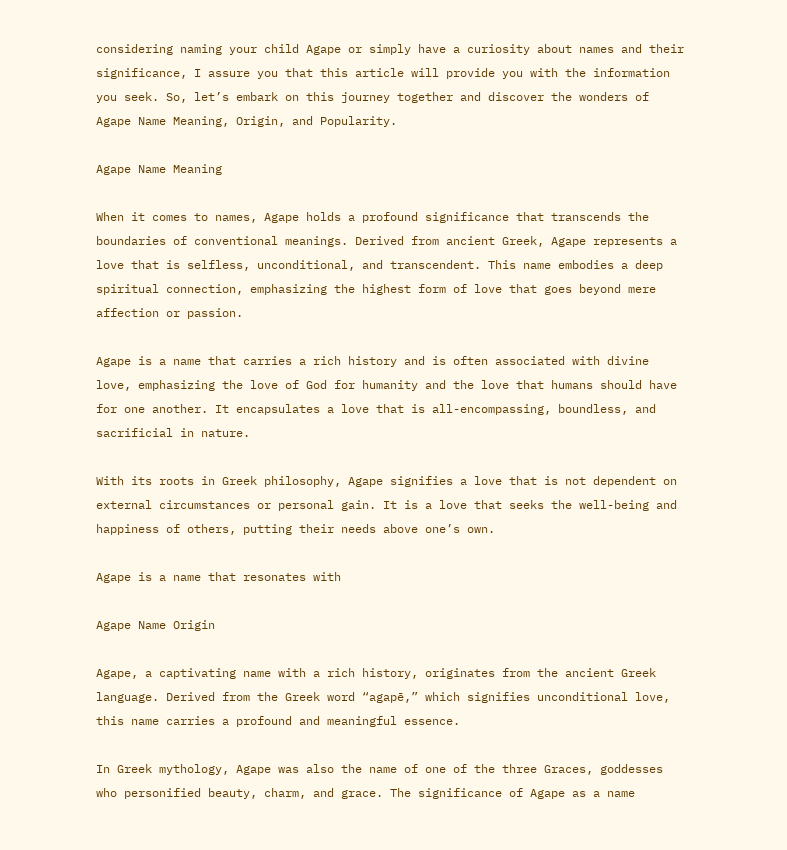considering naming your child Agape or simply have a curiosity about names and their significance, I assure you that this article will provide you with the information you seek. So, let’s embark on this journey together and discover the wonders of Agape Name Meaning, Origin, and Popularity.

Agape Name Meaning

When it comes to names, Agape holds a profound significance that transcends the boundaries of conventional meanings. Derived from ancient Greek, Agape represents a love that is selfless, unconditional, and transcendent. This name embodies a deep spiritual connection, emphasizing the highest form of love that goes beyond mere affection or passion.

Agape is a name that carries a rich history and is often associated with divine love, emphasizing the love of God for humanity and the love that humans should have for one another. It encapsulates a love that is all-encompassing, boundless, and sacrificial in nature.

With its roots in Greek philosophy, Agape signifies a love that is not dependent on external circumstances or personal gain. It is a love that seeks the well-being and happiness of others, putting their needs above one’s own.

Agape is a name that resonates with

Agape Name Origin

Agape, a captivating name with a rich history, originates from the ancient Greek language. Derived from the Greek word “agapē,” which signifies unconditional love, this name carries a profound and meaningful essence.

In Greek mythology, Agape was also the name of one of the three Graces, goddesses who personified beauty, charm, and grace. The significance of Agape as a name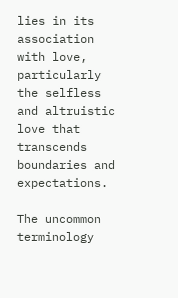lies in its association with love, particularly the selfless and altruistic love that transcends boundaries and expectations.

The uncommon terminology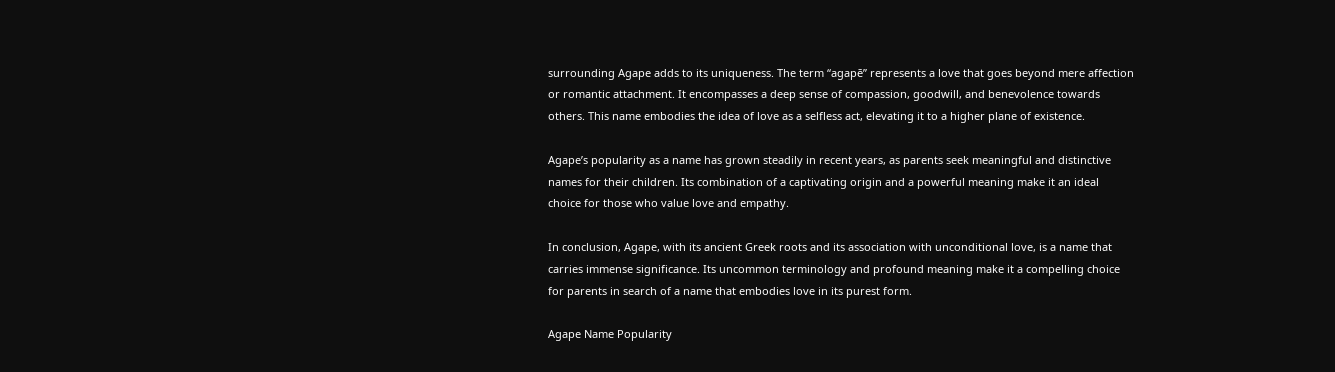surrounding Agape adds to its uniqueness. The term “agapē” represents a love that goes beyond mere affection or romantic attachment. It encompasses a deep sense of compassion, goodwill, and benevolence towards others. This name embodies the idea of love as a selfless act, elevating it to a higher plane of existence.

Agape’s popularity as a name has grown steadily in recent years, as parents seek meaningful and distinctive names for their children. Its combination of a captivating origin and a powerful meaning make it an ideal choice for those who value love and empathy.

In conclusion, Agape, with its ancient Greek roots and its association with unconditional love, is a name that carries immense significance. Its uncommon terminology and profound meaning make it a compelling choice for parents in search of a name that embodies love in its purest form.

Agape Name Popularity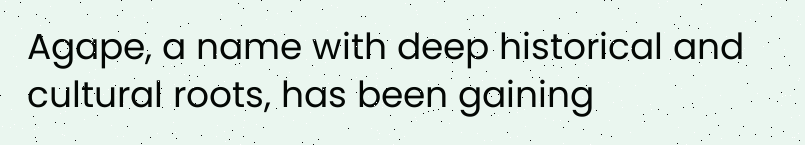Agape, a name with deep historical and cultural roots, has been gaining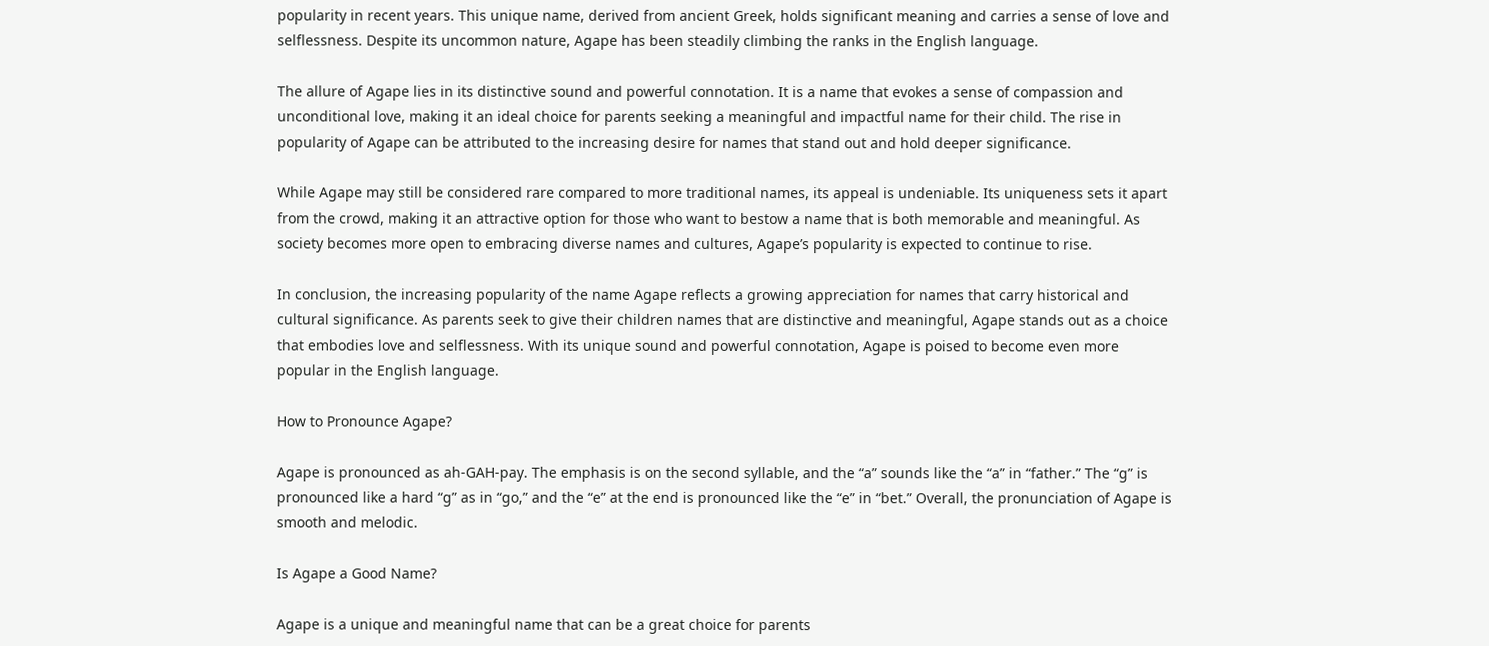popularity in recent years. This unique name, derived from ancient Greek, holds significant meaning and carries a sense of love and selflessness. Despite its uncommon nature, Agape has been steadily climbing the ranks in the English language.

The allure of Agape lies in its distinctive sound and powerful connotation. It is a name that evokes a sense of compassion and unconditional love, making it an ideal choice for parents seeking a meaningful and impactful name for their child. The rise in popularity of Agape can be attributed to the increasing desire for names that stand out and hold deeper significance.

While Agape may still be considered rare compared to more traditional names, its appeal is undeniable. Its uniqueness sets it apart from the crowd, making it an attractive option for those who want to bestow a name that is both memorable and meaningful. As society becomes more open to embracing diverse names and cultures, Agape’s popularity is expected to continue to rise.

In conclusion, the increasing popularity of the name Agape reflects a growing appreciation for names that carry historical and cultural significance. As parents seek to give their children names that are distinctive and meaningful, Agape stands out as a choice that embodies love and selflessness. With its unique sound and powerful connotation, Agape is poised to become even more popular in the English language.

How to Pronounce Agape?

Agape is pronounced as ah-GAH-pay. The emphasis is on the second syllable, and the “a” sounds like the “a” in “father.” The “g” is pronounced like a hard “g” as in “go,” and the “e” at the end is pronounced like the “e” in “bet.” Overall, the pronunciation of Agape is smooth and melodic.

Is Agape a Good Name?

Agape is a unique and meaningful name that can be a great choice for parents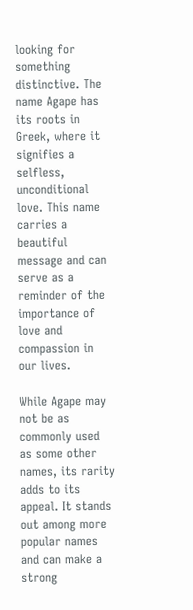looking for something distinctive. The name Agape has its roots in Greek, where it signifies a selfless, unconditional love. This name carries a beautiful message and can serve as a reminder of the importance of love and compassion in our lives.

While Agape may not be as commonly used as some other names, its rarity adds to its appeal. It stands out among more popular names and can make a strong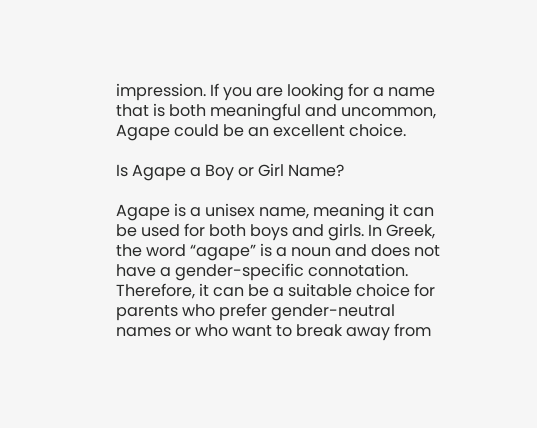impression. If you are looking for a name that is both meaningful and uncommon, Agape could be an excellent choice.

Is Agape a Boy or Girl Name?

Agape is a unisex name, meaning it can be used for both boys and girls. In Greek, the word “agape” is a noun and does not have a gender-specific connotation. Therefore, it can be a suitable choice for parents who prefer gender-neutral names or who want to break away from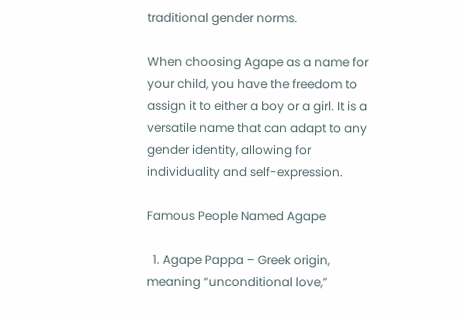traditional gender norms.

When choosing Agape as a name for your child, you have the freedom to assign it to either a boy or a girl. It is a versatile name that can adapt to any gender identity, allowing for individuality and self-expression.

Famous People Named Agape

  1. Agape Pappa – Greek origin, meaning “unconditional love,”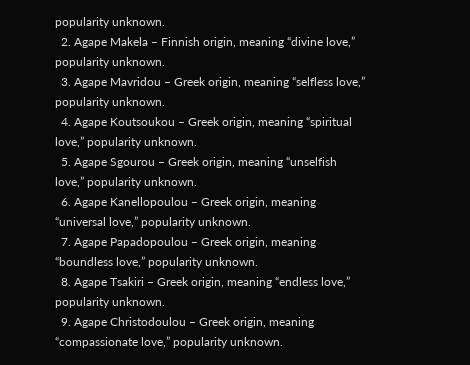popularity unknown.
  2. Agape Makela – Finnish origin, meaning “divine love,” popularity unknown.
  3. Agape Mavridou – Greek origin, meaning “selfless love,” popularity unknown.
  4. Agape Koutsoukou – Greek origin, meaning “spiritual love,” popularity unknown.
  5. Agape Sgourou – Greek origin, meaning “unselfish love,” popularity unknown.
  6. Agape Kanellopoulou – Greek origin, meaning “universal love,” popularity unknown.
  7. Agape Papadopoulou – Greek origin, meaning “boundless love,” popularity unknown.
  8. Agape Tsakiri – Greek origin, meaning “endless love,” popularity unknown.
  9. Agape Christodoulou – Greek origin, meaning “compassionate love,” popularity unknown.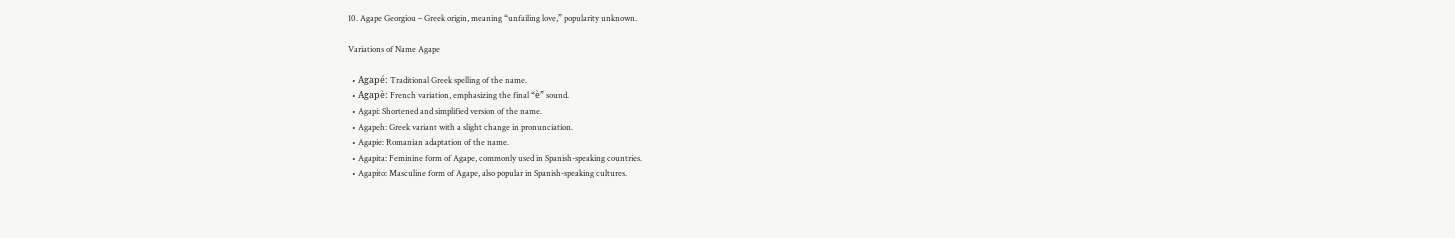10. Agape Georgiou – Greek origin, meaning “unfailing love,” popularity unknown.

Variations of Name Agape

  • Agapé: Traditional Greek spelling of the name.
  • Agapè: French variation, emphasizing the final “è” sound.
  • Agapi: Shortened and simplified version of the name.
  • Agapeh: Greek variant with a slight change in pronunciation.
  • Agapie: Romanian adaptation of the name.
  • Agapita: Feminine form of Agape, commonly used in Spanish-speaking countries.
  • Agapito: Masculine form of Agape, also popular in Spanish-speaking cultures.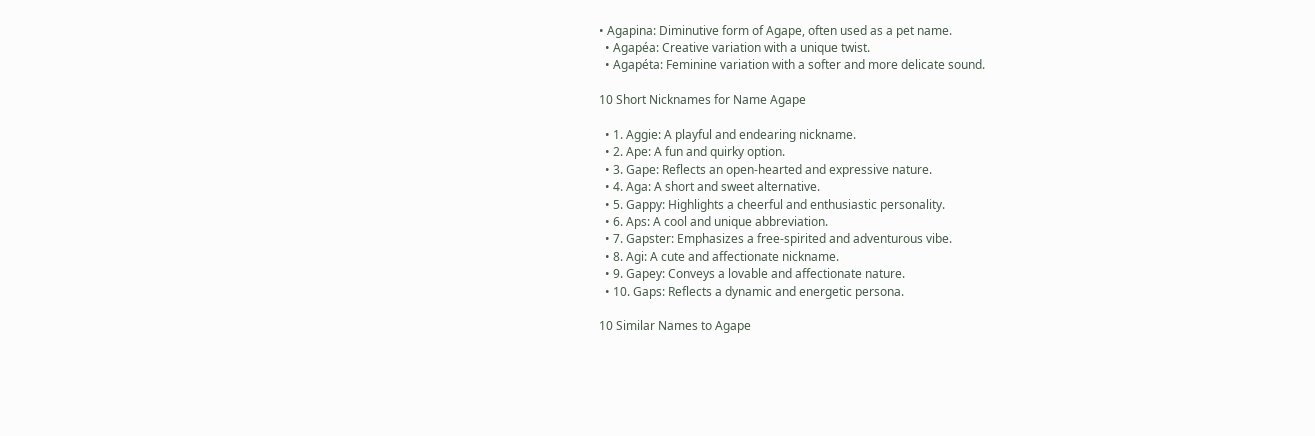• Agapina: Diminutive form of Agape, often used as a pet name.
  • Agapéa: Creative variation with a unique twist.
  • Agapéta: Feminine variation with a softer and more delicate sound.

10 Short Nicknames for Name Agape

  • 1. Aggie: A playful and endearing nickname.
  • 2. Ape: A fun and quirky option.
  • 3. Gape: Reflects an open-hearted and expressive nature.
  • 4. Aga: A short and sweet alternative.
  • 5. Gappy: Highlights a cheerful and enthusiastic personality.
  • 6. Aps: A cool and unique abbreviation.
  • 7. Gapster: Emphasizes a free-spirited and adventurous vibe.
  • 8. Agi: A cute and affectionate nickname.
  • 9. Gapey: Conveys a lovable and affectionate nature.
  • 10. Gaps: Reflects a dynamic and energetic persona.

10 Similar Names to Agape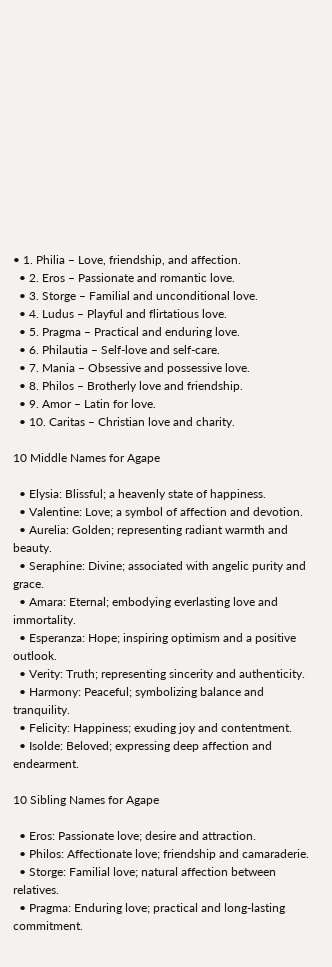• 1. Philia – Love, friendship, and affection.
  • 2. Eros – Passionate and romantic love.
  • 3. Storge – Familial and unconditional love.
  • 4. Ludus – Playful and flirtatious love.
  • 5. Pragma – Practical and enduring love.
  • 6. Philautia – Self-love and self-care.
  • 7. Mania – Obsessive and possessive love.
  • 8. Philos – Brotherly love and friendship.
  • 9. Amor – Latin for love.
  • 10. Caritas – Christian love and charity.

10 Middle Names for Agape

  • Elysia: Blissful; a heavenly state of happiness.
  • Valentine: Love; a symbol of affection and devotion.
  • Aurelia: Golden; representing radiant warmth and beauty.
  • Seraphine: Divine; associated with angelic purity and grace.
  • Amara: Eternal; embodying everlasting love and immortality.
  • Esperanza: Hope; inspiring optimism and a positive outlook.
  • Verity: Truth; representing sincerity and authenticity.
  • Harmony: Peaceful; symbolizing balance and tranquility.
  • Felicity: Happiness; exuding joy and contentment.
  • Isolde: Beloved; expressing deep affection and endearment.

10 Sibling Names for Agape

  • Eros: Passionate love; desire and attraction.
  • Philos: Affectionate love; friendship and camaraderie.
  • Storge: Familial love; natural affection between relatives.
  • Pragma: Enduring love; practical and long-lasting commitment.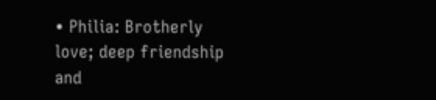• Philia: Brotherly love; deep friendship and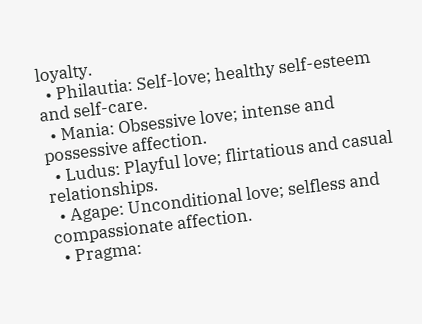loyalty.
  • Philautia: Self-love; healthy self-esteem and self-care.
  • Mania: Obsessive love; intense and possessive affection.
  • Ludus: Playful love; flirtatious and casual relationships.
  • Agape: Unconditional love; selfless and compassionate affection.
  • Pragma: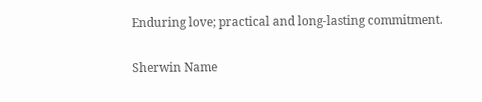Enduring love; practical and long-lasting commitment.


Sherwin Name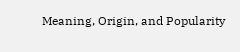Meaning, Origin, and Popularity